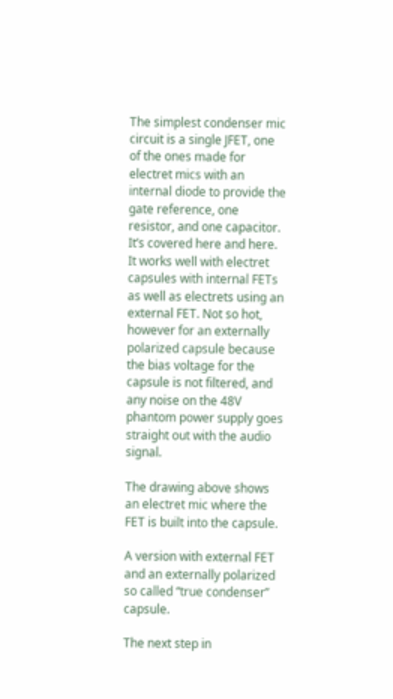The simplest condenser mic circuit is a single JFET, one of the ones made for electret mics with an internal diode to provide the gate reference, one resistor, and one capacitor. It’s covered here and here. It works well with electret capsules with internal FETs as well as electrets using an external FET. Not so hot, however for an externally polarized capsule because the bias voltage for the capsule is not filtered, and any noise on the 48V phantom power supply goes straight out with the audio signal.

The drawing above shows an electret mic where the FET is built into the capsule.

A version with external FET and an externally polarized so called “true condenser” capsule.

The next step in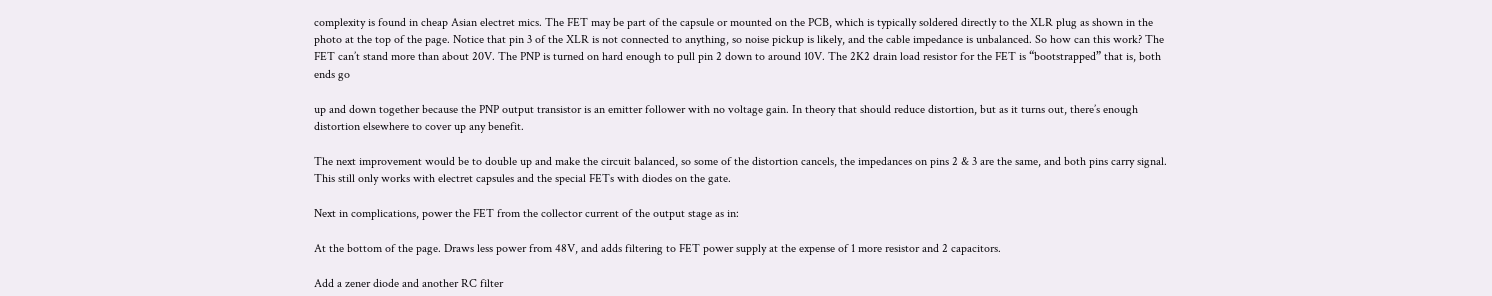complexity is found in cheap Asian electret mics. The FET may be part of the capsule or mounted on the PCB, which is typically soldered directly to the XLR plug as shown in the photo at the top of the page. Notice that pin 3 of the XLR is not connected to anything, so noise pickup is likely, and the cable impedance is unbalanced. So how can this work? The FET can’t stand more than about 20V. The PNP is turned on hard enough to pull pin 2 down to around 10V. The 2K2 drain load resistor for the FET is “bootstrapped” that is, both ends go

up and down together because the PNP output transistor is an emitter follower with no voltage gain. In theory that should reduce distortion, but as it turns out, there’s enough distortion elsewhere to cover up any benefit.

The next improvement would be to double up and make the circuit balanced, so some of the distortion cancels, the impedances on pins 2 & 3 are the same, and both pins carry signal. This still only works with electret capsules and the special FETs with diodes on the gate.

Next in complications, power the FET from the collector current of the output stage as in:

At the bottom of the page. Draws less power from 48V, and adds filtering to FET power supply at the expense of 1 more resistor and 2 capacitors.

Add a zener diode and another RC filter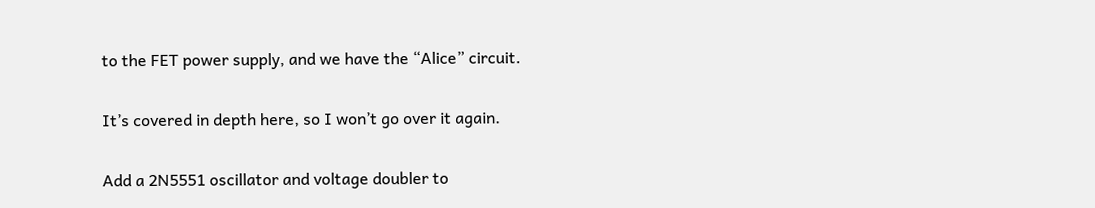to the FET power supply, and we have the “Alice” circuit.

It’s covered in depth here, so I won’t go over it again.

Add a 2N5551 oscillator and voltage doubler to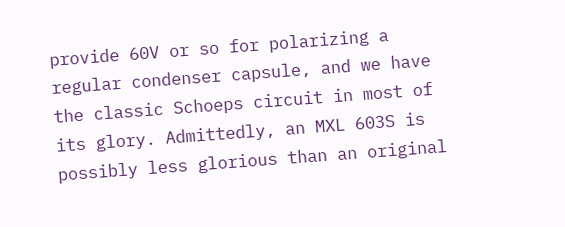provide 60V or so for polarizing a regular condenser capsule, and we have the classic Schoeps circuit in most of its glory. Admittedly, an MXL 603S is possibly less glorious than an original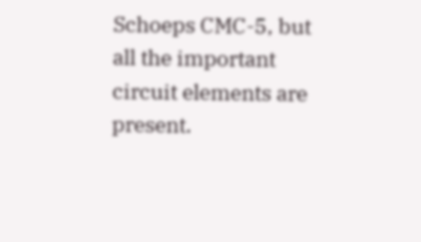Schoeps CMC-5, but all the important circuit elements are present.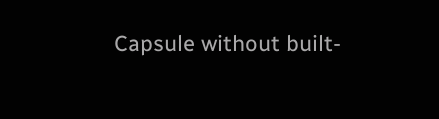Capsule without built-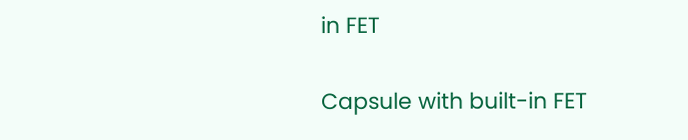in FET

Capsule with built-in FET